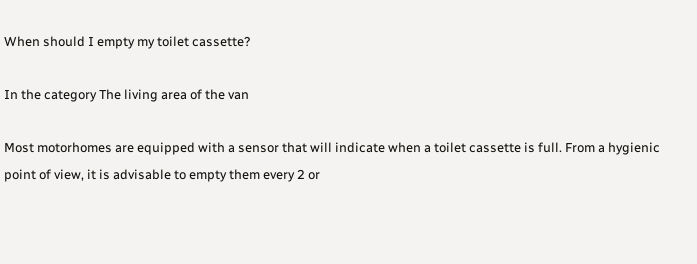When should I empty my toilet cassette?

In the category The living area of the van

Most motorhomes are equipped with a sensor that will indicate when a toilet cassette is full. From a hygienic point of view, it is advisable to empty them every 2 or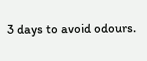3 days to avoid odours.